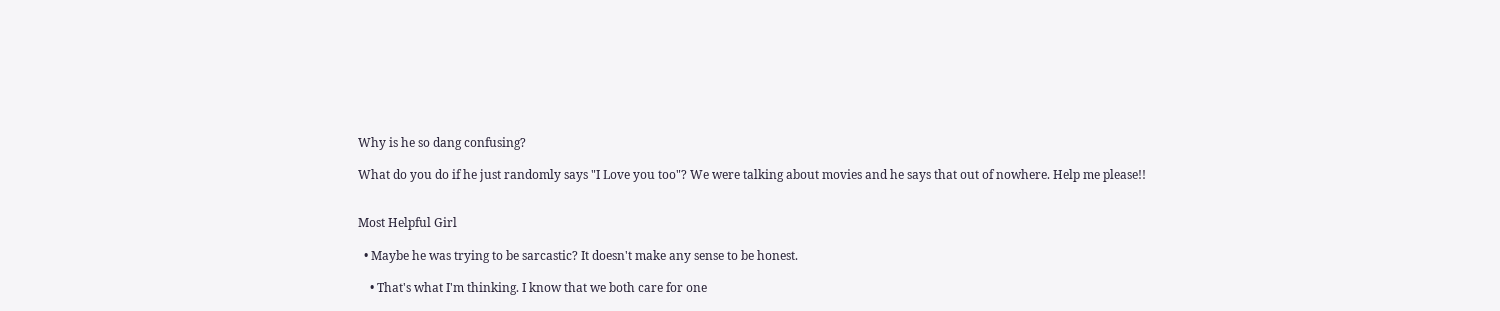Why is he so dang confusing?

What do you do if he just randomly says "I Love you too"? We were talking about movies and he says that out of nowhere. Help me please!!


Most Helpful Girl

  • Maybe he was trying to be sarcastic? It doesn't make any sense to be honest.

    • That's what I'm thinking. I know that we both care for one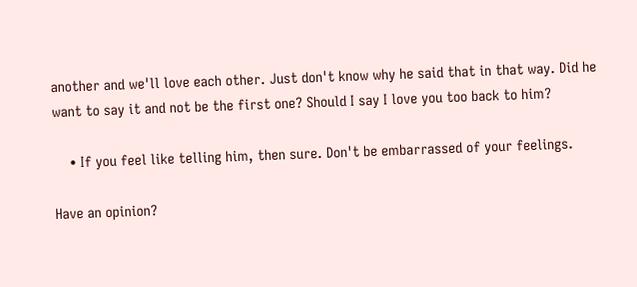another and we'll love each other. Just don't know why he said that in that way. Did he want to say it and not be the first one? Should I say I love you too back to him?

    • If you feel like telling him, then sure. Don't be embarrassed of your feelings.

Have an opinion?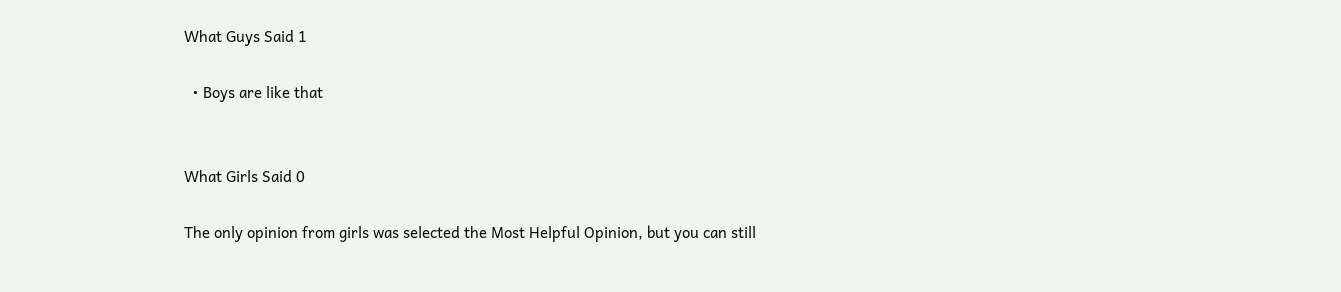What Guys Said 1

  • Boys are like that


What Girls Said 0

The only opinion from girls was selected the Most Helpful Opinion, but you can still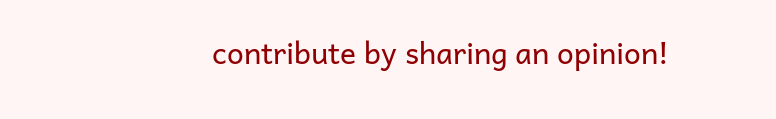contribute by sharing an opinion!